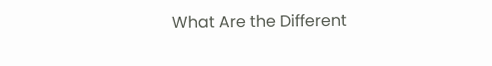What Are the Different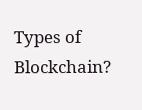Types of Blockchain?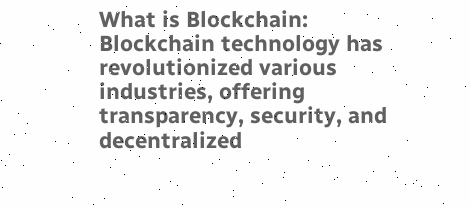What is Blockchain: Blockchain technology has revolutionized various industries, offering transparency, security, and decentralized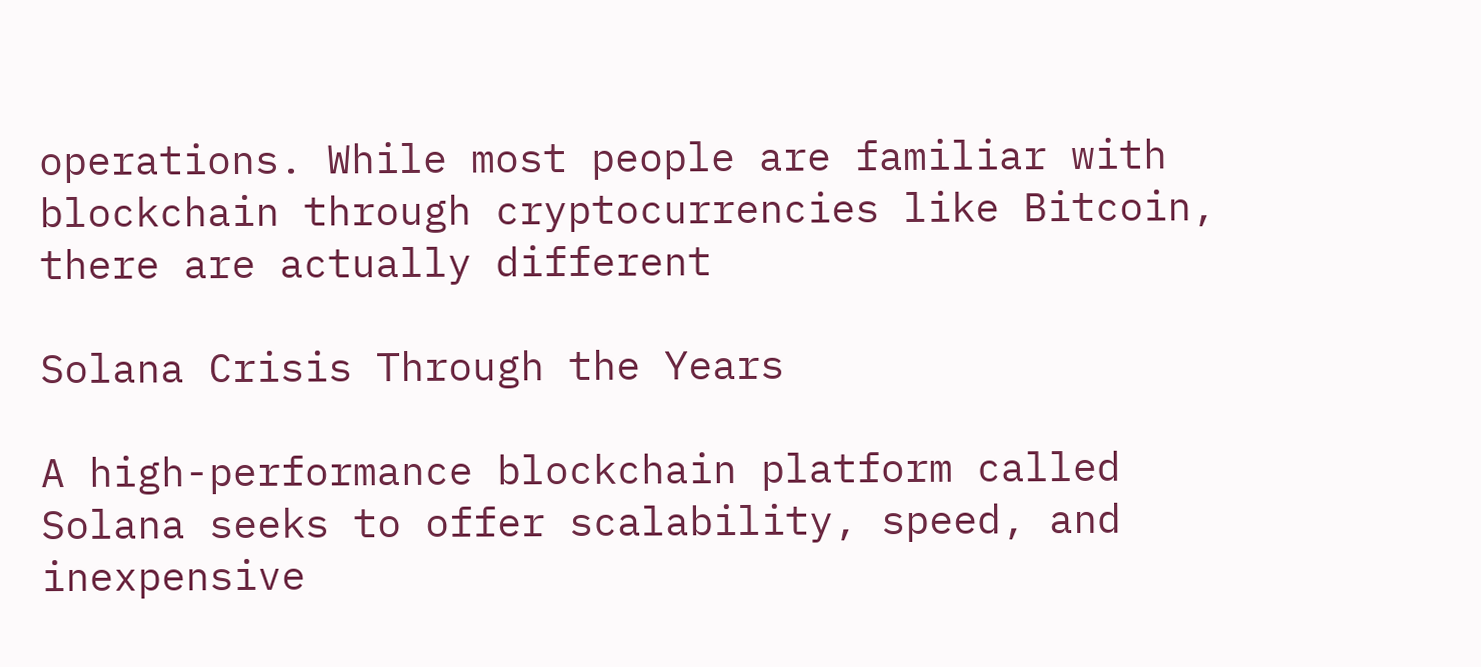operations. While most people are familiar with blockchain through cryptocurrencies like Bitcoin, there are actually different

Solana Crisis Through the Years

A high-performance blockchain platform called Solana seeks to offer scalability, speed, and inexpensive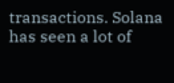transactions. Solana has seen a lot of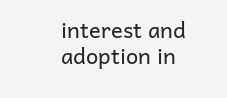interest and adoption in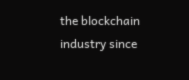the blockchain industry since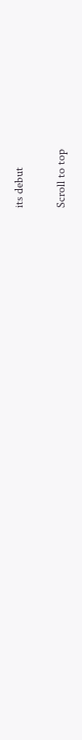its debut

Scroll to top